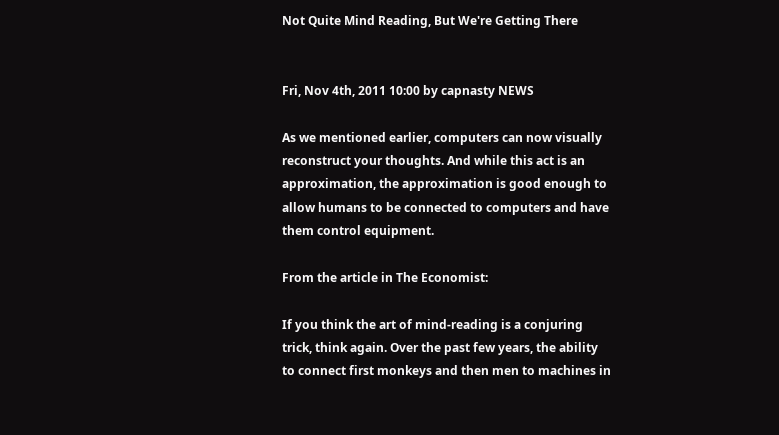Not Quite Mind Reading, But We're Getting There


Fri, Nov 4th, 2011 10:00 by capnasty NEWS

As we mentioned earlier, computers can now visually reconstruct your thoughts. And while this act is an approximation, the approximation is good enough to allow humans to be connected to computers and have them control equipment.

From the article in The Economist:

If you think the art of mind-reading is a conjuring trick, think again. Over the past few years, the ability to connect first monkeys and then men to machines in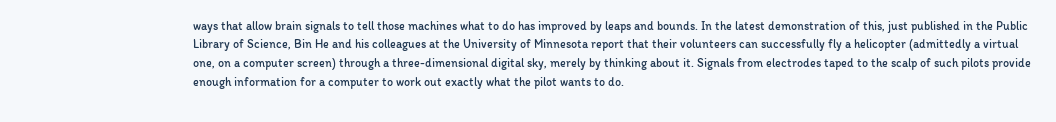ways that allow brain signals to tell those machines what to do has improved by leaps and bounds. In the latest demonstration of this, just published in the Public Library of Science, Bin He and his colleagues at the University of Minnesota report that their volunteers can successfully fly a helicopter (admittedly a virtual one, on a computer screen) through a three-dimensional digital sky, merely by thinking about it. Signals from electrodes taped to the scalp of such pilots provide enough information for a computer to work out exactly what the pilot wants to do.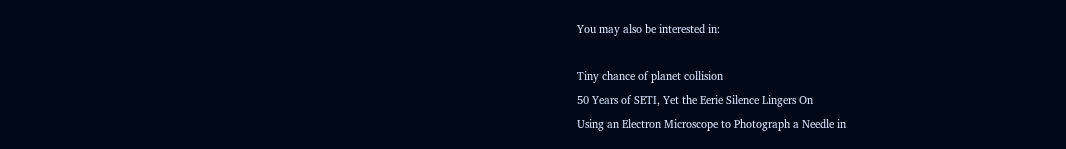You may also be interested in:

Tiny chance of planet collision
50 Years of SETI, Yet the Eerie Silence Lingers On
Using an Electron Microscope to Photograph a Needle in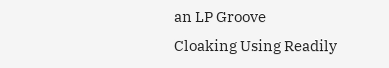an LP Groove
Cloaking Using Readily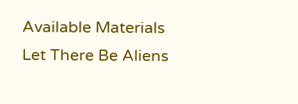Available Materials
Let There Be Aliens